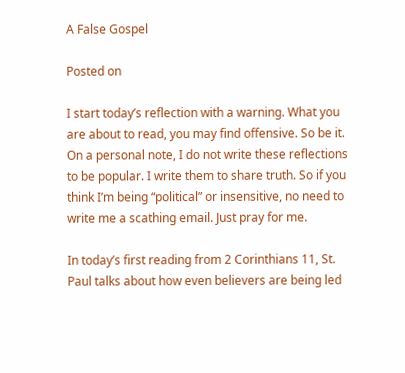A False Gospel

Posted on

I start today’s reflection with a warning. What you are about to read, you may find offensive. So be it. On a personal note, I do not write these reflections to be popular. I write them to share truth. So if you think I’m being “political” or insensitive, no need to write me a scathing email. Just pray for me.

In today’s first reading from 2 Corinthians 11, St. Paul talks about how even believers are being led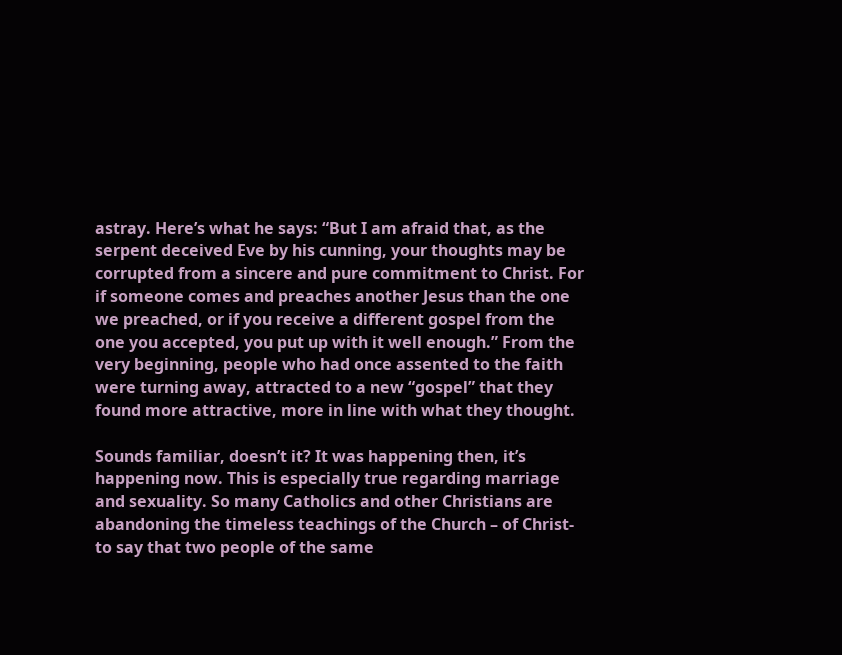astray. Here’s what he says: “But I am afraid that, as the serpent deceived Eve by his cunning, your thoughts may be corrupted from a sincere and pure commitment to Christ. For if someone comes and preaches another Jesus than the one we preached, or if you receive a different gospel from the one you accepted, you put up with it well enough.” From the very beginning, people who had once assented to the faith were turning away, attracted to a new “gospel” that they found more attractive, more in line with what they thought.

Sounds familiar, doesn’t it? It was happening then, it’s happening now. This is especially true regarding marriage and sexuality. So many Catholics and other Christians are abandoning the timeless teachings of the Church – of Christ- to say that two people of the same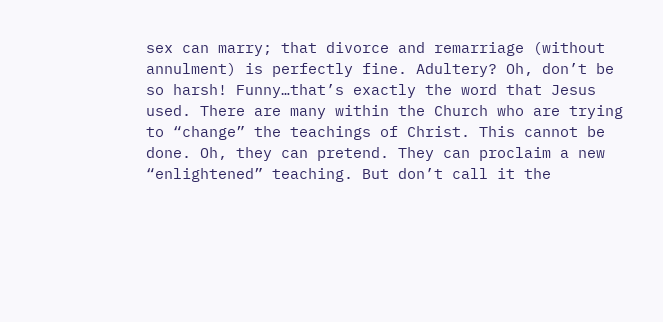sex can marry; that divorce and remarriage (without annulment) is perfectly fine. Adultery? Oh, don’t be so harsh! Funny…that’s exactly the word that Jesus used. There are many within the Church who are trying to “change” the teachings of Christ. This cannot be done. Oh, they can pretend. They can proclaim a new “enlightened” teaching. But don’t call it the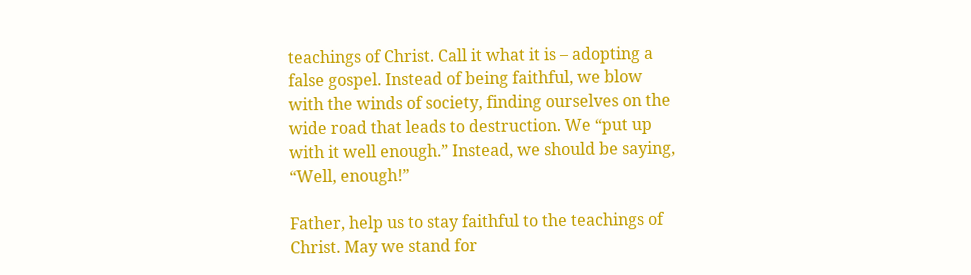teachings of Christ. Call it what it is – adopting a false gospel. Instead of being faithful, we blow with the winds of society, finding ourselves on the wide road that leads to destruction. We “put up with it well enough.” Instead, we should be saying, “Well, enough!”

Father, help us to stay faithful to the teachings of Christ. May we stand for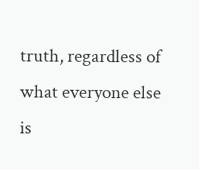truth, regardless of what everyone else is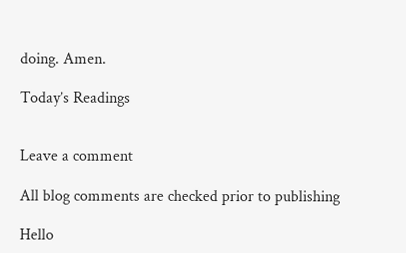doing. Amen.

Today’s Readings


Leave a comment

All blog comments are checked prior to publishing

Hello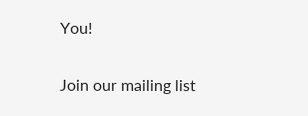You!

Join our mailing list